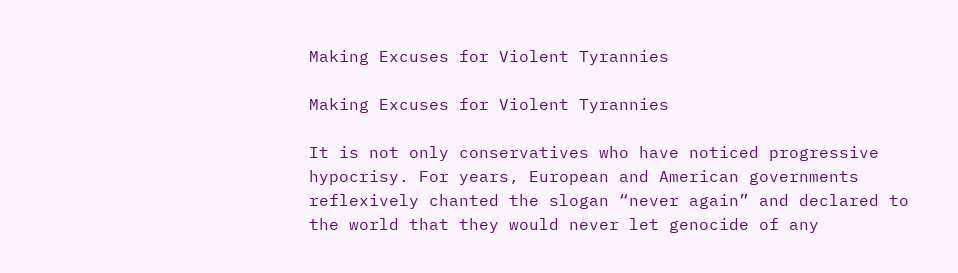Making Excuses for Violent Tyrannies

Making Excuses for Violent Tyrannies

It is not only conservatives who have noticed progressive hypocrisy. For years, European and American governments reflexively chanted the slogan “never again” and declared to the world that they would never let genocide of any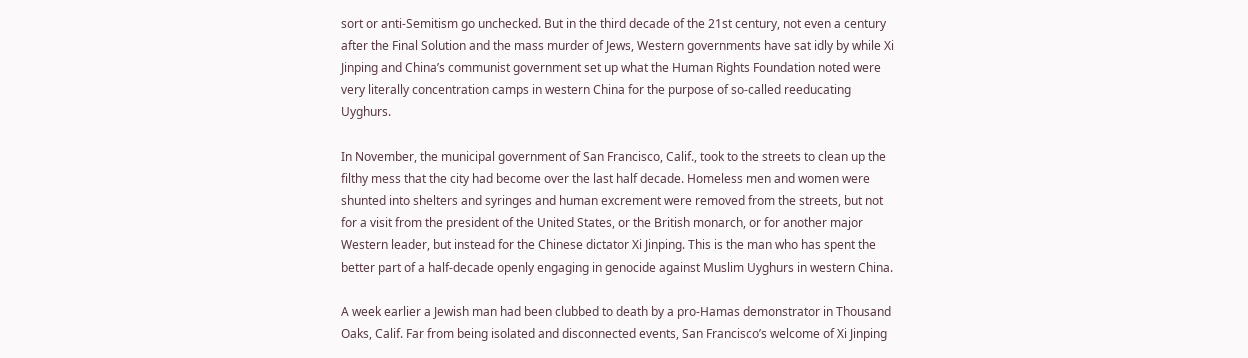sort or anti-Semitism go unchecked. But in the third decade of the 21st century, not even a century after the Final Solution and the mass murder of Jews, Western governments have sat idly by while Xi Jinping and China’s communist government set up what the Human Rights Foundation noted were very literally concentration camps in western China for the purpose of so-called reeducating Uyghurs.

In November, the municipal government of San Francisco, Calif., took to the streets to clean up the filthy mess that the city had become over the last half decade. Homeless men and women were shunted into shelters and syringes and human excrement were removed from the streets, but not for a visit from the president of the United States, or the British monarch, or for another major Western leader, but instead for the Chinese dictator Xi Jinping. This is the man who has spent the better part of a half-decade openly engaging in genocide against Muslim Uyghurs in western China.

A week earlier a Jewish man had been clubbed to death by a pro-Hamas demonstrator in Thousand Oaks, Calif. Far from being isolated and disconnected events, San Francisco’s welcome of Xi Jinping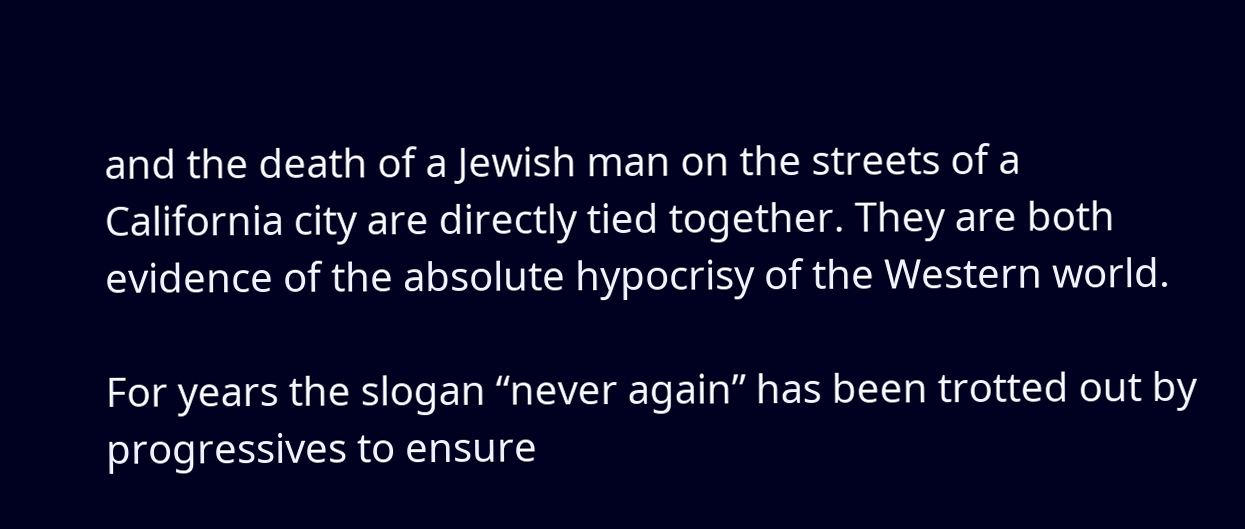and the death of a Jewish man on the streets of a California city are directly tied together. They are both evidence of the absolute hypocrisy of the Western world.

For years the slogan “never again” has been trotted out by progressives to ensure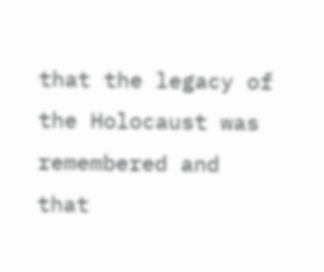that the legacy of the Holocaust was remembered and that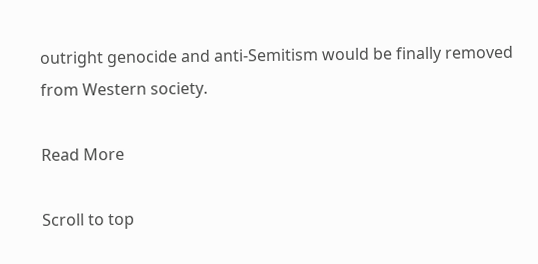outright genocide and anti-Semitism would be finally removed from Western society.

Read More

Scroll to top